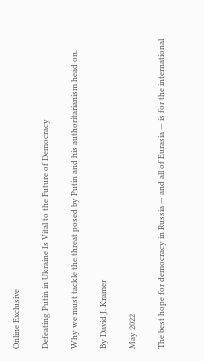Online Exclusive

Defeating Putin in Ukraine Is Vital to the Future of Democracy

Why we must tackle the threat posed by Putin and his authoritarianism head on.

By David J. Kramer

May 2022

The best hope for democracy in Russia — and all of Eurasia — is for the international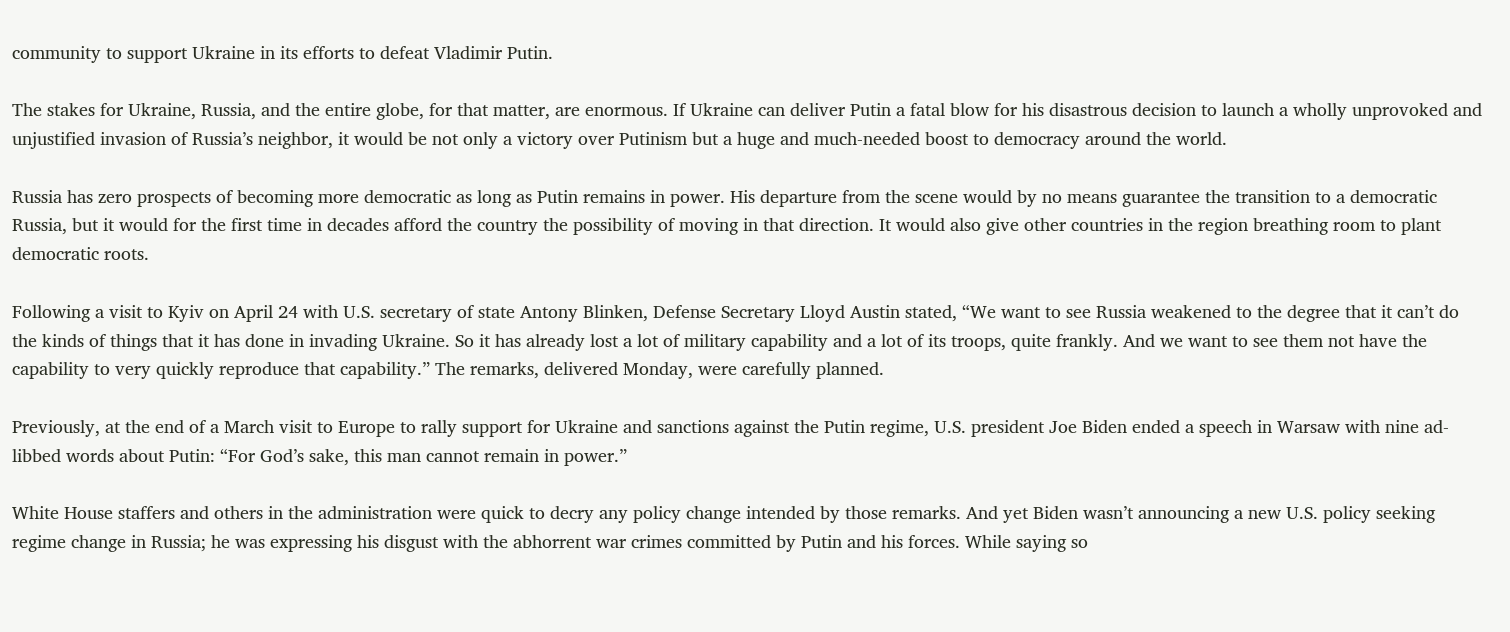community to support Ukraine in its efforts to defeat Vladimir Putin.

The stakes for Ukraine, Russia, and the entire globe, for that matter, are enormous. If Ukraine can deliver Putin a fatal blow for his disastrous decision to launch a wholly unprovoked and unjustified invasion of Russia’s neighbor, it would be not only a victory over Putinism but a huge and much-needed boost to democracy around the world.

Russia has zero prospects of becoming more democratic as long as Putin remains in power. His departure from the scene would by no means guarantee the transition to a democratic Russia, but it would for the first time in decades afford the country the possibility of moving in that direction. It would also give other countries in the region breathing room to plant democratic roots.

Following a visit to Kyiv on April 24 with U.S. secretary of state Antony Blinken, Defense Secretary Lloyd Austin stated, “We want to see Russia weakened to the degree that it can’t do the kinds of things that it has done in invading Ukraine. So it has already lost a lot of military capability and a lot of its troops, quite frankly. And we want to see them not have the capability to very quickly reproduce that capability.” The remarks, delivered Monday, were carefully planned.

Previously, at the end of a March visit to Europe to rally support for Ukraine and sanctions against the Putin regime, U.S. president Joe Biden ended a speech in Warsaw with nine ad-libbed words about Putin: “For God’s sake, this man cannot remain in power.”

White House staffers and others in the administration were quick to decry any policy change intended by those remarks. And yet Biden wasn’t announcing a new U.S. policy seeking regime change in Russia; he was expressing his disgust with the abhorrent war crimes committed by Putin and his forces. While saying so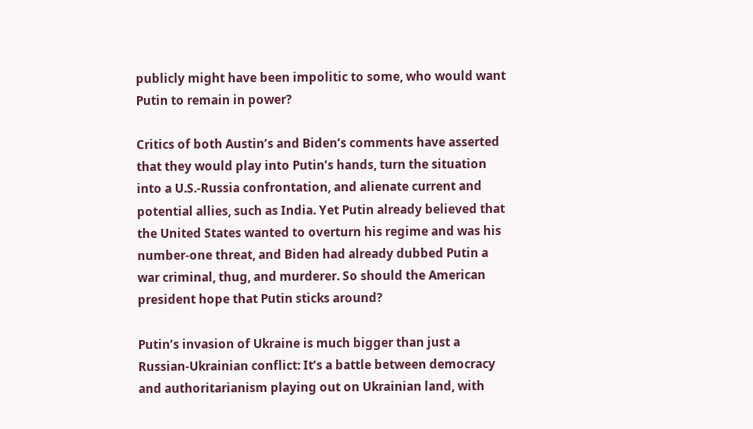publicly might have been impolitic to some, who would want Putin to remain in power?

Critics of both Austin’s and Biden’s comments have asserted that they would play into Putin’s hands, turn the situation into a U.S.-Russia confrontation, and alienate current and potential allies, such as India. Yet Putin already believed that the United States wanted to overturn his regime and was his number-one threat, and Biden had already dubbed Putin a war criminal, thug, and murderer. So should the American president hope that Putin sticks around?

Putin’s invasion of Ukraine is much bigger than just a Russian-Ukrainian conflict: It’s a battle between democracy and authoritarianism playing out on Ukrainian land, with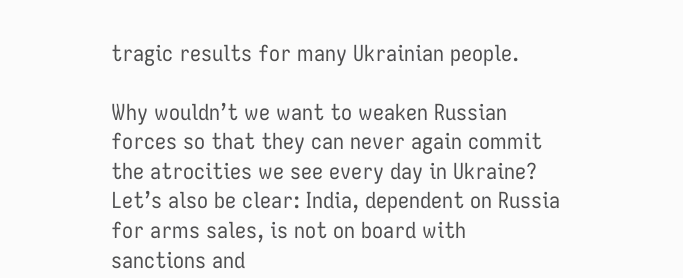tragic results for many Ukrainian people.

Why wouldn’t we want to weaken Russian forces so that they can never again commit the atrocities we see every day in Ukraine? Let’s also be clear: India, dependent on Russia for arms sales, is not on board with sanctions and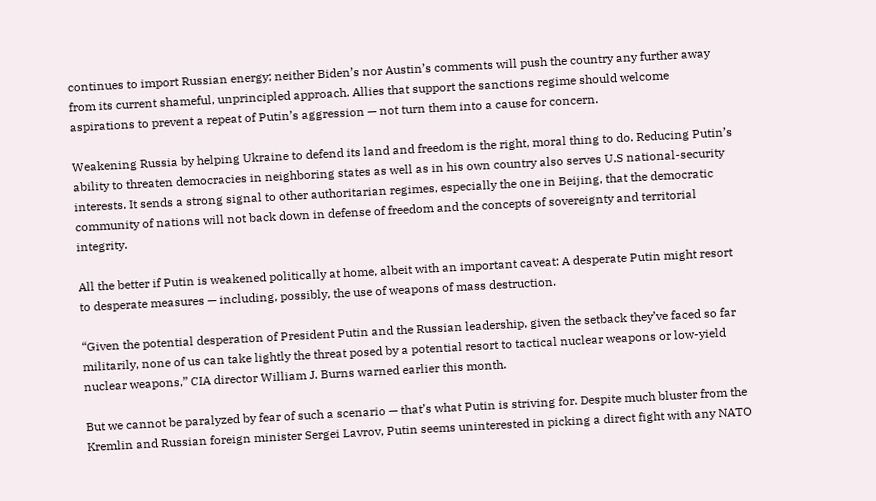continues to import Russian energy; neither Biden’s nor Austin’s comments will push the country any further away from its current shameful, unprincipled approach. Allies that support the sanctions regime should welcome aspirations to prevent a repeat of Putin’s aggression — not turn them into a cause for concern.

Weakening Russia by helping Ukraine to defend its land and freedom is the right, moral thing to do. Reducing Putin’s ability to threaten democracies in neighboring states as well as in his own country also serves U.S national-security interests. It sends a strong signal to other authoritarian regimes, especially the one in Beijing, that the democratic community of nations will not back down in defense of freedom and the concepts of sovereignty and territorial integrity.

All the better if Putin is weakened politically at home, albeit with an important caveat: A desperate Putin might resort to desperate measures — including, possibly, the use of weapons of mass destruction.

“Given the potential desperation of President Putin and the Russian leadership, given the setback they’ve faced so far militarily, none of us can take lightly the threat posed by a potential resort to tactical nuclear weapons or low-yield nuclear weapons,” CIA director William J. Burns warned earlier this month.

But we cannot be paralyzed by fear of such a scenario — that’s what Putin is striving for. Despite much bluster from the Kremlin and Russian foreign minister Sergei Lavrov, Putin seems uninterested in picking a direct fight with any NATO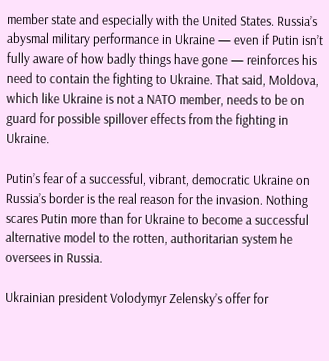member state and especially with the United States. Russia’s abysmal military performance in Ukraine — even if Putin isn’t fully aware of how badly things have gone — reinforces his need to contain the fighting to Ukraine. That said, Moldova, which like Ukraine is not a NATO member, needs to be on guard for possible spillover effects from the fighting in Ukraine.

Putin’s fear of a successful, vibrant, democratic Ukraine on Russia’s border is the real reason for the invasion. Nothing scares Putin more than for Ukraine to become a successful alternative model to the rotten, authoritarian system he oversees in Russia.

Ukrainian president Volodymyr Zelensky’s offer for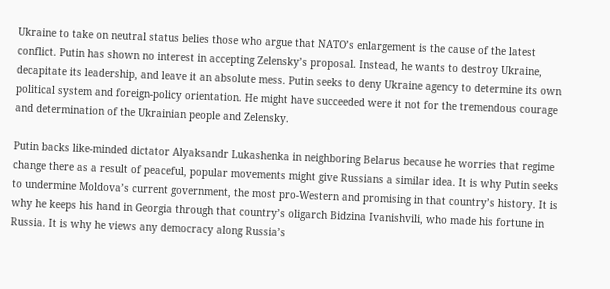Ukraine to take on neutral status belies those who argue that NATO’s enlargement is the cause of the latest conflict. Putin has shown no interest in accepting Zelensky’s proposal. Instead, he wants to destroy Ukraine, decapitate its leadership, and leave it an absolute mess. Putin seeks to deny Ukraine agency to determine its own political system and foreign-policy orientation. He might have succeeded were it not for the tremendous courage and determination of the Ukrainian people and Zelensky.

Putin backs like-minded dictator Alyaksandr Lukashenka in neighboring Belarus because he worries that regime change there as a result of peaceful, popular movements might give Russians a similar idea. It is why Putin seeks to undermine Moldova’s current government, the most pro-Western and promising in that country’s history. It is why he keeps his hand in Georgia through that country’s oligarch Bidzina Ivanishvili, who made his fortune in Russia. It is why he views any democracy along Russia’s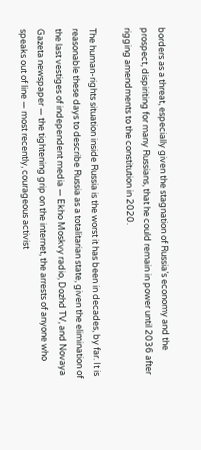borders as a threat, especially given the stagnation of Russia’s economy and the prospect, dispiriting for many Russians, that he could remain in power until 2036 after rigging amendments to the constitution in 2020.

The human-rights situation inside Russia is the worst it has been in decades, by far. It is reasonable these days to describe Russia as a totalitarian state, given the elimination of the last vestiges of independent media — Ekho Moskvy radio, Dozhd TV, and Novaya Gazeta newspaper — the tightening grip on the internet, the arrests of anyone who speaks out of line — most recently, courageous activist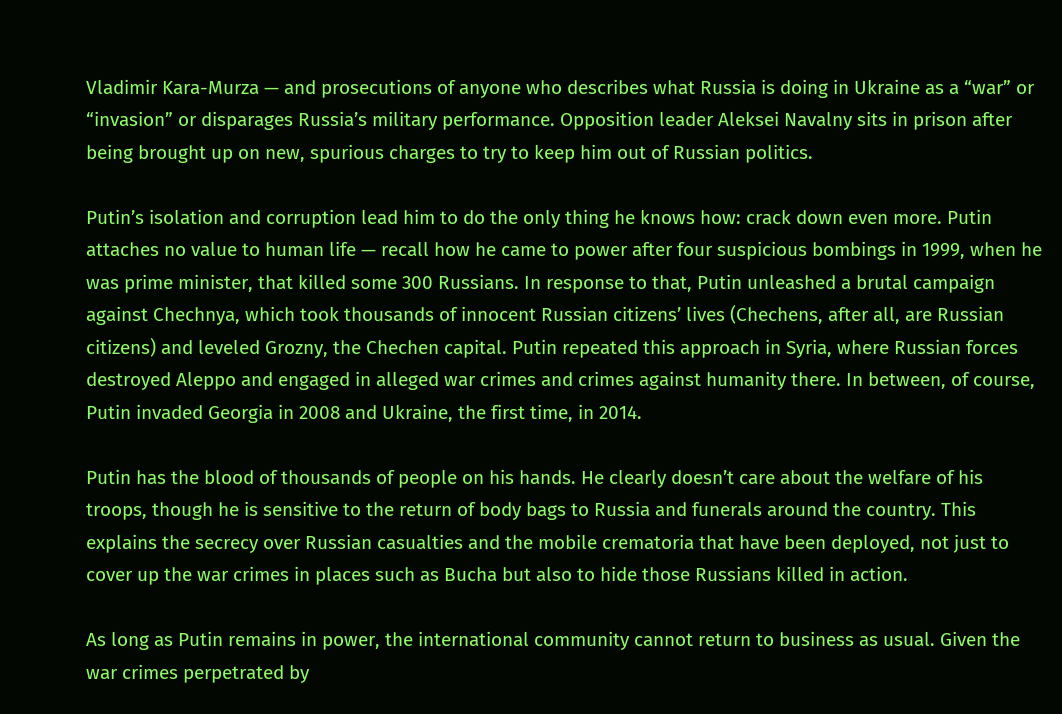Vladimir Kara-Murza — and prosecutions of anyone who describes what Russia is doing in Ukraine as a “war” or “invasion” or disparages Russia’s military performance. Opposition leader Aleksei Navalny sits in prison after being brought up on new, spurious charges to try to keep him out of Russian politics.

Putin’s isolation and corruption lead him to do the only thing he knows how: crack down even more. Putin attaches no value to human life — recall how he came to power after four suspicious bombings in 1999, when he was prime minister, that killed some 300 Russians. In response to that, Putin unleashed a brutal campaign against Chechnya, which took thousands of innocent Russian citizens’ lives (Chechens, after all, are Russian citizens) and leveled Grozny, the Chechen capital. Putin repeated this approach in Syria, where Russian forces destroyed Aleppo and engaged in alleged war crimes and crimes against humanity there. In between, of course, Putin invaded Georgia in 2008 and Ukraine, the first time, in 2014.

Putin has the blood of thousands of people on his hands. He clearly doesn’t care about the welfare of his troops, though he is sensitive to the return of body bags to Russia and funerals around the country. This explains the secrecy over Russian casualties and the mobile crematoria that have been deployed, not just to cover up the war crimes in places such as Bucha but also to hide those Russians killed in action.

As long as Putin remains in power, the international community cannot return to business as usual. Given the war crimes perpetrated by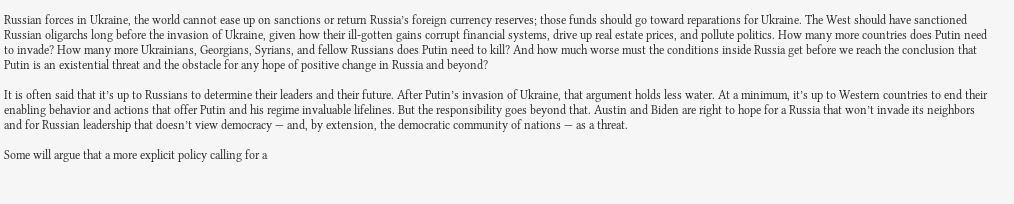Russian forces in Ukraine, the world cannot ease up on sanctions or return Russia’s foreign currency reserves; those funds should go toward reparations for Ukraine. The West should have sanctioned Russian oligarchs long before the invasion of Ukraine, given how their ill-gotten gains corrupt financial systems, drive up real estate prices, and pollute politics. How many more countries does Putin need to invade? How many more Ukrainians, Georgians, Syrians, and fellow Russians does Putin need to kill? And how much worse must the conditions inside Russia get before we reach the conclusion that Putin is an existential threat and the obstacle for any hope of positive change in Russia and beyond?

It is often said that it’s up to Russians to determine their leaders and their future. After Putin’s invasion of Ukraine, that argument holds less water. At a minimum, it’s up to Western countries to end their enabling behavior and actions that offer Putin and his regime invaluable lifelines. But the responsibility goes beyond that. Austin and Biden are right to hope for a Russia that won’t invade its neighbors and for Russian leadership that doesn’t view democracy — and, by extension, the democratic community of nations — as a threat.

Some will argue that a more explicit policy calling for a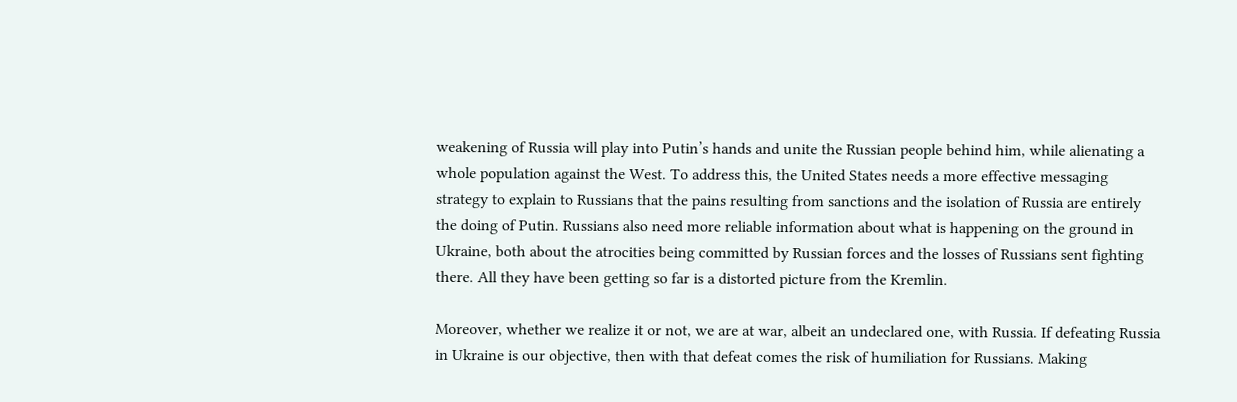weakening of Russia will play into Putin’s hands and unite the Russian people behind him, while alienating a whole population against the West. To address this, the United States needs a more effective messaging strategy to explain to Russians that the pains resulting from sanctions and the isolation of Russia are entirely the doing of Putin. Russians also need more reliable information about what is happening on the ground in Ukraine, both about the atrocities being committed by Russian forces and the losses of Russians sent fighting there. All they have been getting so far is a distorted picture from the Kremlin.

Moreover, whether we realize it or not, we are at war, albeit an undeclared one, with Russia. If defeating Russia in Ukraine is our objective, then with that defeat comes the risk of humiliation for Russians. Making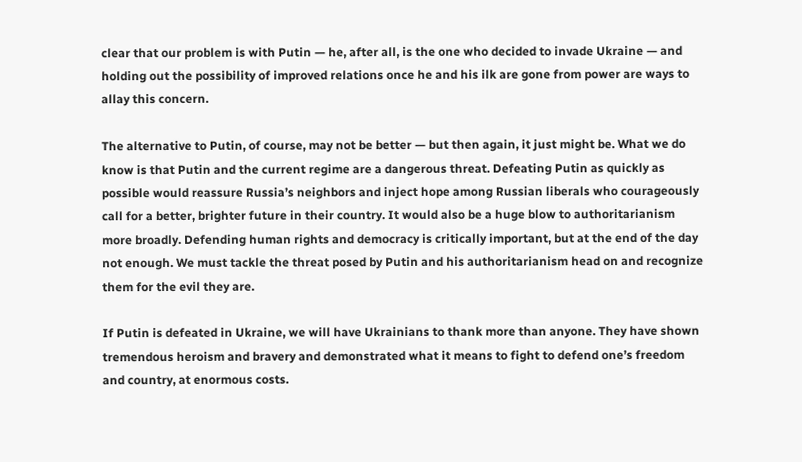clear that our problem is with Putin — he, after all, is the one who decided to invade Ukraine — and holding out the possibility of improved relations once he and his ilk are gone from power are ways to allay this concern.

The alternative to Putin, of course, may not be better — but then again, it just might be. What we do know is that Putin and the current regime are a dangerous threat. Defeating Putin as quickly as possible would reassure Russia’s neighbors and inject hope among Russian liberals who courageously call for a better, brighter future in their country. It would also be a huge blow to authoritarianism more broadly. Defending human rights and democracy is critically important, but at the end of the day not enough. We must tackle the threat posed by Putin and his authoritarianism head on and recognize them for the evil they are.

If Putin is defeated in Ukraine, we will have Ukrainians to thank more than anyone. They have shown tremendous heroism and bravery and demonstrated what it means to fight to defend one’s freedom and country, at enormous costs.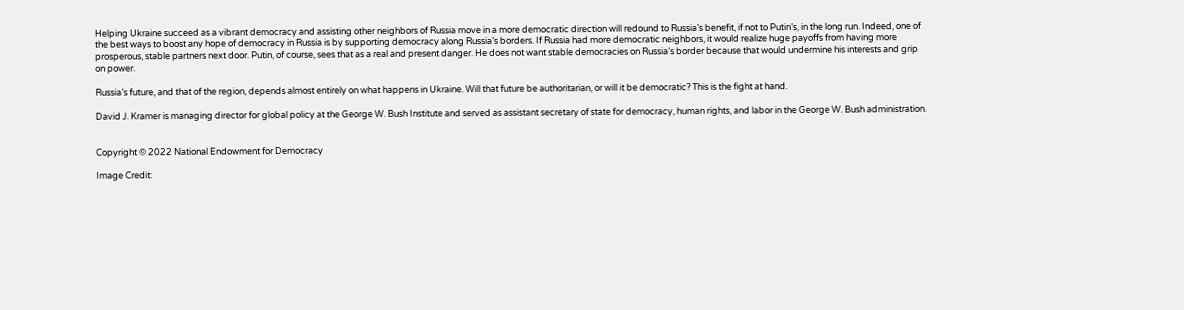Helping Ukraine succeed as a vibrant democracy and assisting other neighbors of Russia move in a more democratic direction will redound to Russia’s benefit, if not to Putin’s, in the long run. Indeed, one of the best ways to boost any hope of democracy in Russia is by supporting democracy along Russia’s borders. If Russia had more democratic neighbors, it would realize huge payoffs from having more prosperous, stable partners next door. Putin, of course, sees that as a real and present danger. He does not want stable democracies on Russia’s border because that would undermine his interests and grip on power.

Russia’s future, and that of the region, depends almost entirely on what happens in Ukraine. Will that future be authoritarian, or will it be democratic? This is the fight at hand.

David J. Kramer is managing director for global policy at the George W. Bush Institute and served as assistant secretary of state for democracy, human rights, and labor in the George W. Bush administration.


Copyright © 2022 National Endowment for Democracy

Image Credit: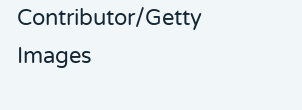Contributor/Getty Images